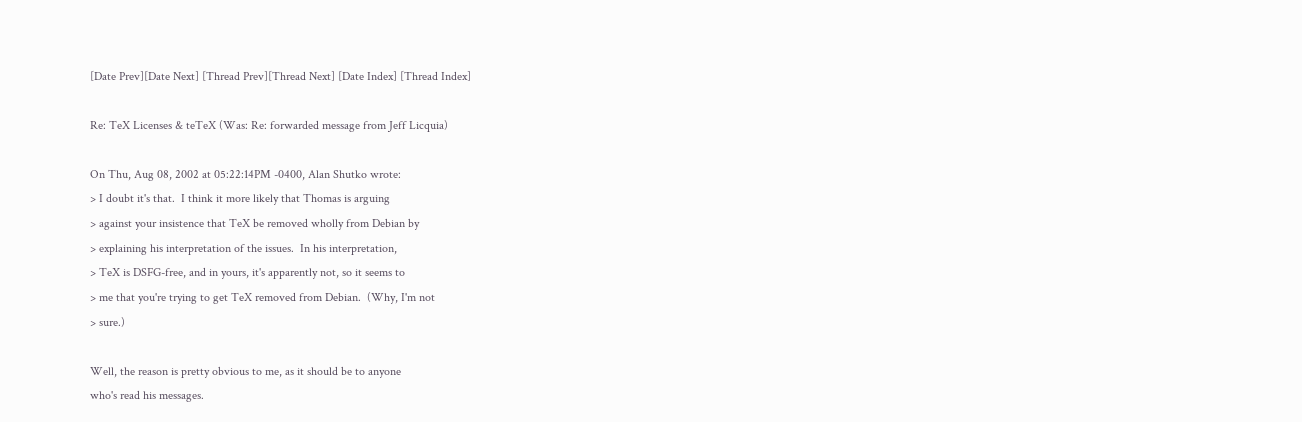[Date Prev][Date Next] [Thread Prev][Thread Next] [Date Index] [Thread Index]

Re: TeX Licenses & teTeX (Was: Re: forwarded message from Jeff Licquia)

On Thu, Aug 08, 2002 at 05:22:14PM -0400, Alan Shutko wrote:
> I doubt it's that.  I think it more likely that Thomas is arguing
> against your insistence that TeX be removed wholly from Debian by
> explaining his interpretation of the issues.  In his interpretation,
> TeX is DSFG-free, and in yours, it's apparently not, so it seems to
> me that you're trying to get TeX removed from Debian.  (Why, I'm not
> sure.)

Well, the reason is pretty obvious to me, as it should be to anyone
who's read his messages.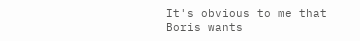It's obvious to me that Boris wants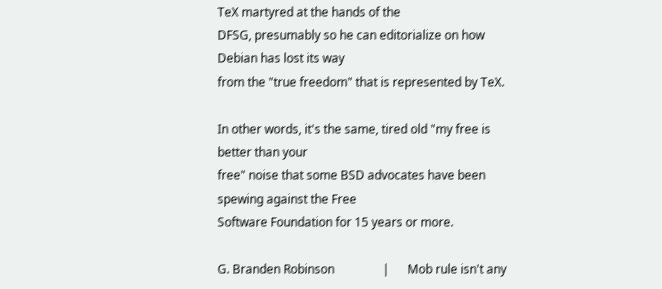TeX martyred at the hands of the
DFSG, presumably so he can editorialize on how Debian has lost its way
from the "true freedom" that is represented by TeX.

In other words, it's the same, tired old "my free is better than your
free" noise that some BSD advocates have been spewing against the Free
Software Foundation for 15 years or more.

G. Branden Robinson                |      Mob rule isn't any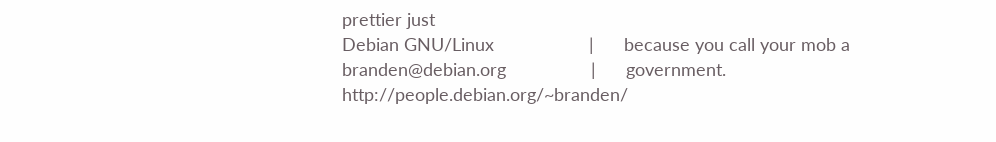prettier just
Debian GNU/Linux                   |      because you call your mob a
branden@debian.org                 |      government.
http://people.debian.org/~branden/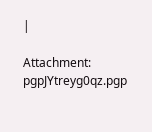|

Attachment: pgpJYtreyg0qz.pgp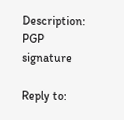Description: PGP signature

Reply to: